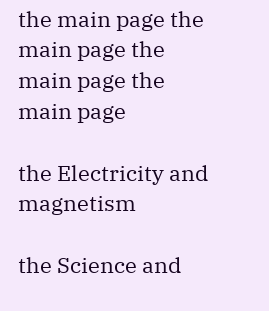the main page the main page the main page the main page

the Electricity and magnetism

the Science and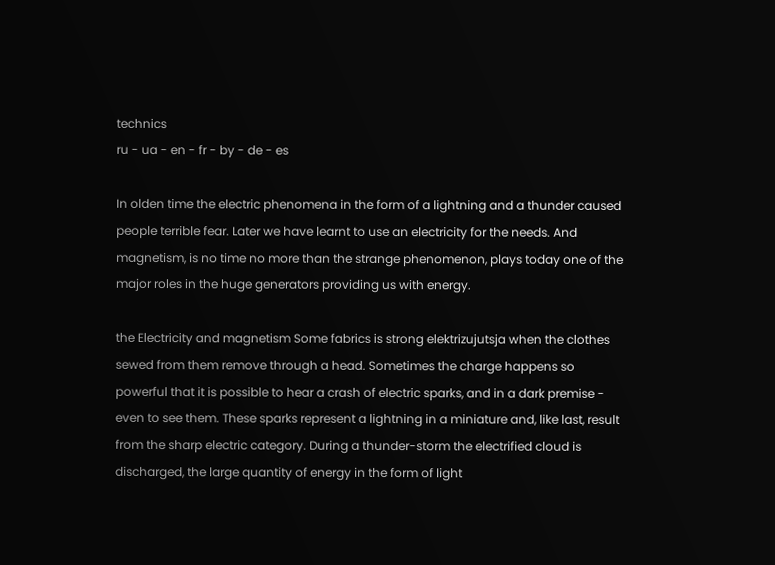technics
ru - ua - en - fr - by - de - es

In olden time the electric phenomena in the form of a lightning and a thunder caused people terrible fear. Later we have learnt to use an electricity for the needs. And magnetism, is no time no more than the strange phenomenon, plays today one of the major roles in the huge generators providing us with energy.

the Electricity and magnetism Some fabrics is strong elektrizujutsja when the clothes sewed from them remove through a head. Sometimes the charge happens so powerful that it is possible to hear a crash of electric sparks, and in a dark premise - even to see them. These sparks represent a lightning in a miniature and, like last, result from the sharp electric category. During a thunder-storm the electrified cloud is discharged, the large quantity of energy in the form of light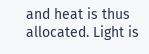and heat is thus allocated. Light is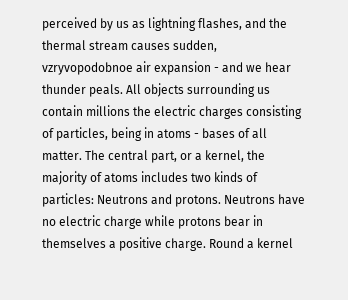perceived by us as lightning flashes, and the thermal stream causes sudden, vzryvopodobnoe air expansion - and we hear thunder peals. All objects surrounding us contain millions the electric charges consisting of particles, being in atoms - bases of all matter. The central part, or a kernel, the majority of atoms includes two kinds of particles: Neutrons and protons. Neutrons have no electric charge while protons bear in themselves a positive charge. Round a kernel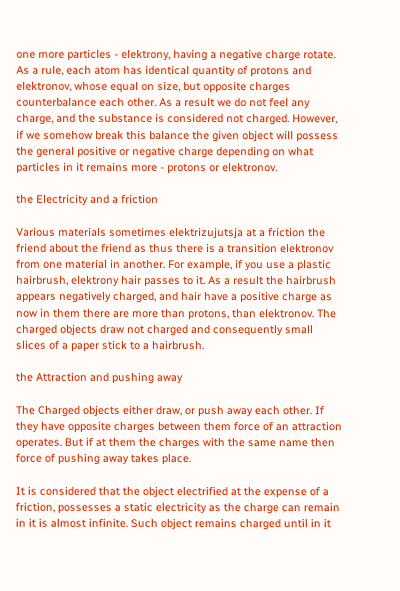one more particles - elektrony, having a negative charge rotate. As a rule, each atom has identical quantity of protons and elektronov, whose equal on size, but opposite charges counterbalance each other. As a result we do not feel any charge, and the substance is considered not charged. However, if we somehow break this balance the given object will possess the general positive or negative charge depending on what particles in it remains more - protons or elektronov.

the Electricity and a friction

Various materials sometimes elektrizujutsja at a friction the friend about the friend as thus there is a transition elektronov from one material in another. For example, if you use a plastic hairbrush, elektrony hair passes to it. As a result the hairbrush appears negatively charged, and hair have a positive charge as now in them there are more than protons, than elektronov. The charged objects draw not charged and consequently small slices of a paper stick to a hairbrush.

the Attraction and pushing away

The Charged objects either draw, or push away each other. If they have opposite charges between them force of an attraction operates. But if at them the charges with the same name then force of pushing away takes place.

It is considered that the object electrified at the expense of a friction, possesses a static electricity as the charge can remain in it is almost infinite. Such object remains charged until in it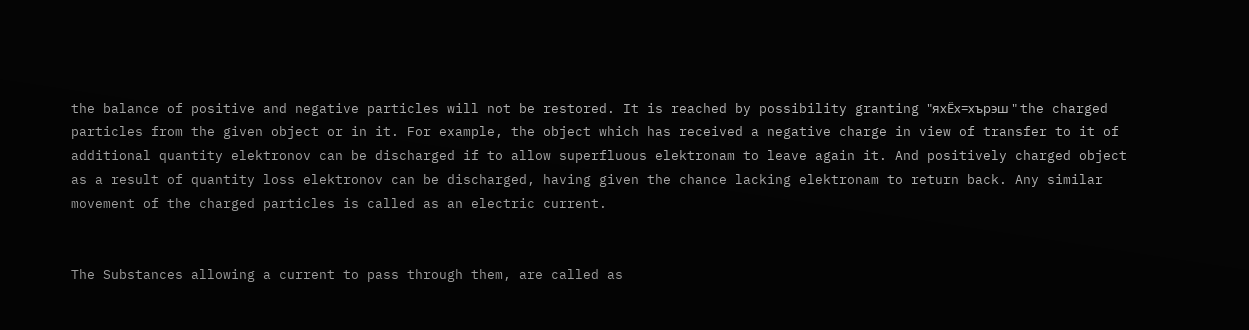the balance of positive and negative particles will not be restored. It is reached by possibility granting "яхЁх=хърэш " the charged particles from the given object or in it. For example, the object which has received a negative charge in view of transfer to it of additional quantity elektronov can be discharged if to allow superfluous elektronam to leave again it. And positively charged object as a result of quantity loss elektronov can be discharged, having given the chance lacking elektronam to return back. Any similar movement of the charged particles is called as an electric current.


The Substances allowing a current to pass through them, are called as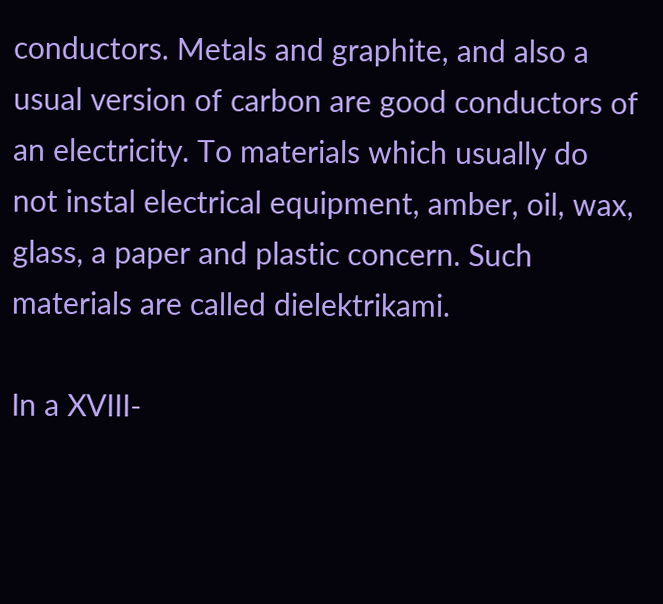conductors. Metals and graphite, and also a usual version of carbon are good conductors of an electricity. To materials which usually do not instal electrical equipment, amber, oil, wax, glass, a paper and plastic concern. Such materials are called dielektrikami.

In a XVIII-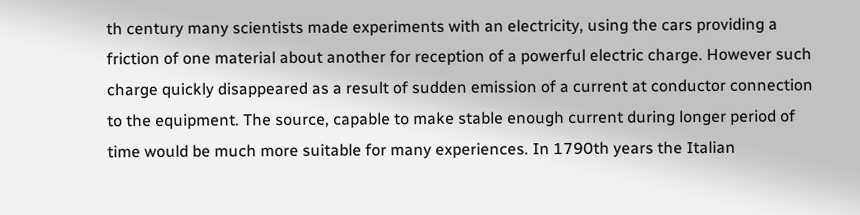th century many scientists made experiments with an electricity, using the cars providing a friction of one material about another for reception of a powerful electric charge. However such charge quickly disappeared as a result of sudden emission of a current at conductor connection to the equipment. The source, capable to make stable enough current during longer period of time would be much more suitable for many experiences. In 1790th years the Italian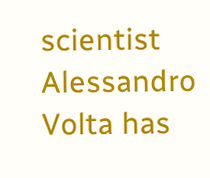scientist Alessandro Volta has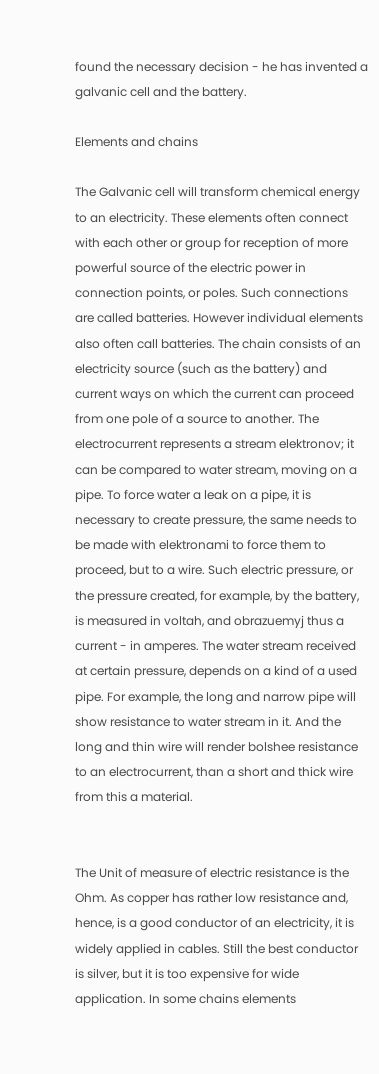found the necessary decision - he has invented a galvanic cell and the battery.

Elements and chains

The Galvanic cell will transform chemical energy to an electricity. These elements often connect with each other or group for reception of more powerful source of the electric power in connection points, or poles. Such connections are called batteries. However individual elements also often call batteries. The chain consists of an electricity source (such as the battery) and current ways on which the current can proceed from one pole of a source to another. The electrocurrent represents a stream elektronov; it can be compared to water stream, moving on a pipe. To force water a leak on a pipe, it is necessary to create pressure, the same needs to be made with elektronami to force them to proceed, but to a wire. Such electric pressure, or the pressure created, for example, by the battery, is measured in voltah, and obrazuemyj thus a current - in amperes. The water stream received at certain pressure, depends on a kind of a used pipe. For example, the long and narrow pipe will show resistance to water stream in it. And the long and thin wire will render bolshee resistance to an electrocurrent, than a short and thick wire from this a material.


The Unit of measure of electric resistance is the Ohm. As copper has rather low resistance and, hence, is a good conductor of an electricity, it is widely applied in cables. Still the best conductor is silver, but it is too expensive for wide application. In some chains elements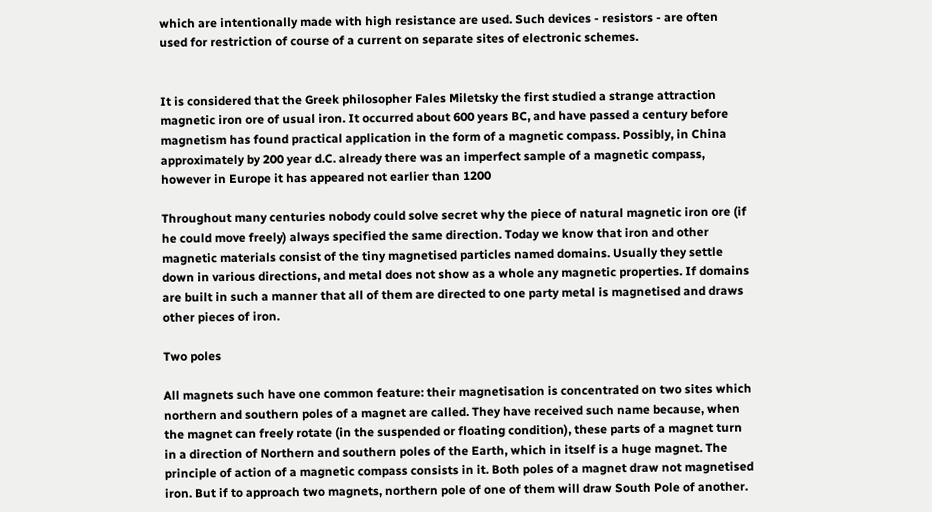which are intentionally made with high resistance are used. Such devices - resistors - are often used for restriction of course of a current on separate sites of electronic schemes.


It is considered that the Greek philosopher Fales Miletsky the first studied a strange attraction magnetic iron ore of usual iron. It occurred about 600 years BC, and have passed a century before magnetism has found practical application in the form of a magnetic compass. Possibly, in China approximately by 200 year d.C. already there was an imperfect sample of a magnetic compass, however in Europe it has appeared not earlier than 1200

Throughout many centuries nobody could solve secret why the piece of natural magnetic iron ore (if he could move freely) always specified the same direction. Today we know that iron and other magnetic materials consist of the tiny magnetised particles named domains. Usually they settle down in various directions, and metal does not show as a whole any magnetic properties. If domains are built in such a manner that all of them are directed to one party metal is magnetised and draws other pieces of iron.

Two poles

All magnets such have one common feature: their magnetisation is concentrated on two sites which northern and southern poles of a magnet are called. They have received such name because, when the magnet can freely rotate (in the suspended or floating condition), these parts of a magnet turn in a direction of Northern and southern poles of the Earth, which in itself is a huge magnet. The principle of action of a magnetic compass consists in it. Both poles of a magnet draw not magnetised iron. But if to approach two magnets, northern pole of one of them will draw South Pole of another.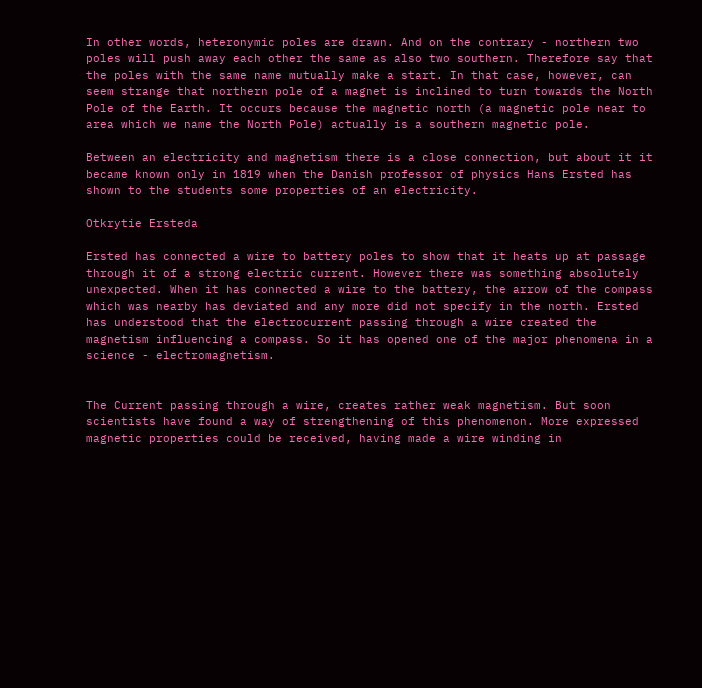In other words, heteronymic poles are drawn. And on the contrary - northern two poles will push away each other the same as also two southern. Therefore say that the poles with the same name mutually make a start. In that case, however, can seem strange that northern pole of a magnet is inclined to turn towards the North Pole of the Earth. It occurs because the magnetic north (a magnetic pole near to area which we name the North Pole) actually is a southern magnetic pole.

Between an electricity and magnetism there is a close connection, but about it it became known only in 1819 when the Danish professor of physics Hans Ersted has shown to the students some properties of an electricity.

Otkrytie Ersteda

Ersted has connected a wire to battery poles to show that it heats up at passage through it of a strong electric current. However there was something absolutely unexpected. When it has connected a wire to the battery, the arrow of the compass which was nearby has deviated and any more did not specify in the north. Ersted has understood that the electrocurrent passing through a wire created the magnetism influencing a compass. So it has opened one of the major phenomena in a science - electromagnetism.


The Current passing through a wire, creates rather weak magnetism. But soon scientists have found a way of strengthening of this phenomenon. More expressed magnetic properties could be received, having made a wire winding in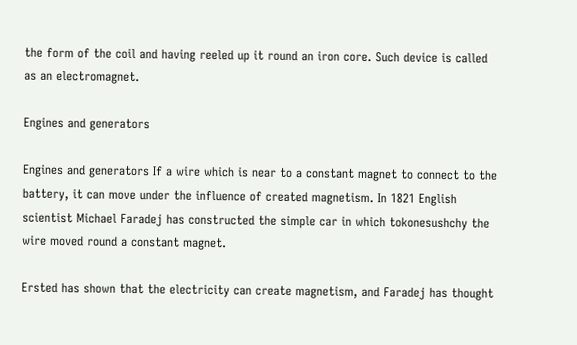the form of the coil and having reeled up it round an iron core. Such device is called as an electromagnet.

Engines and generators

Engines and generators If a wire which is near to a constant magnet to connect to the battery, it can move under the influence of created magnetism. In 1821 English scientist Michael Faradej has constructed the simple car in which tokonesushchy the wire moved round a constant magnet.

Ersted has shown that the electricity can create magnetism, and Faradej has thought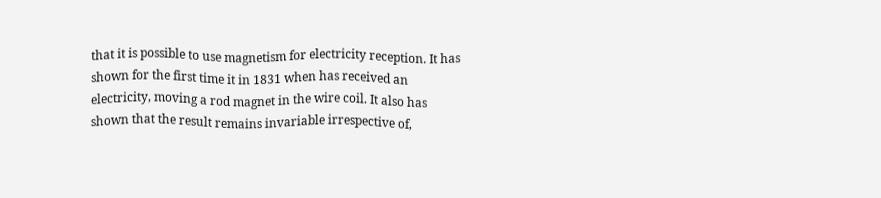that it is possible to use magnetism for electricity reception. It has shown for the first time it in 1831 when has received an electricity, moving a rod magnet in the wire coil. It also has shown that the result remains invariable irrespective of,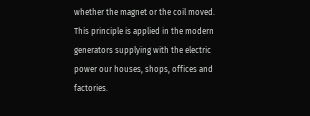whether the magnet or the coil moved. This principle is applied in the modern generators supplying with the electric power our houses, shops, offices and factories.